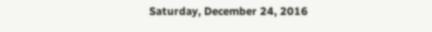Saturday, December 24, 2016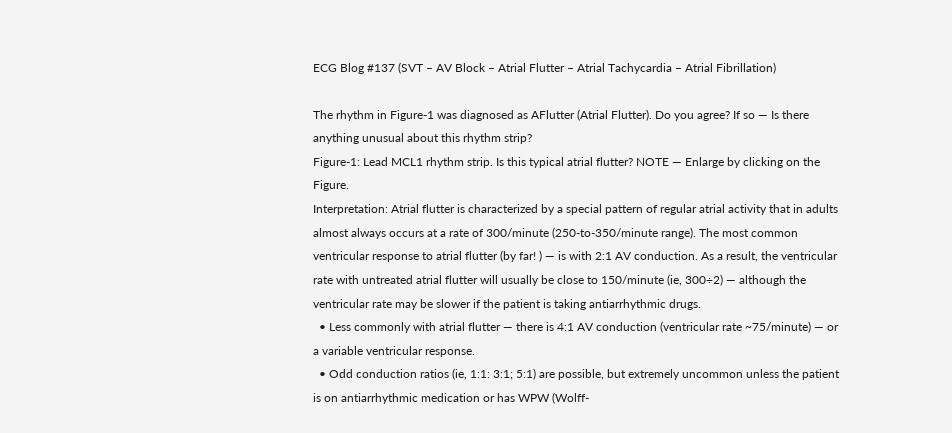ECG Blog #137 (SVT – AV Block – Atrial Flutter – Atrial Tachycardia – Atrial Fibrillation)

The rhythm in Figure-1 was diagnosed as AFlutter (Atrial Flutter). Do you agree? If so — Is there anything unusual about this rhythm strip?
Figure-1: Lead MCL1 rhythm strip. Is this typical atrial flutter? NOTE — Enlarge by clicking on the Figure.
Interpretation: Atrial flutter is characterized by a special pattern of regular atrial activity that in adults almost always occurs at a rate of 300/minute (250-to-350/minute range). The most common ventricular response to atrial flutter (by far! ) — is with 2:1 AV conduction. As a result, the ventricular rate with untreated atrial flutter will usually be close to 150/minute (ie, 300÷2) — although the ventricular rate may be slower if the patient is taking antiarrhythmic drugs.
  • Less commonly with atrial flutter — there is 4:1 AV conduction (ventricular rate ~75/minute) — or a variable ventricular response.
  • Odd conduction ratios (ie, 1:1: 3:1; 5:1) are possible, but extremely uncommon unless the patient is on antiarrhythmic medication or has WPW (Wolff-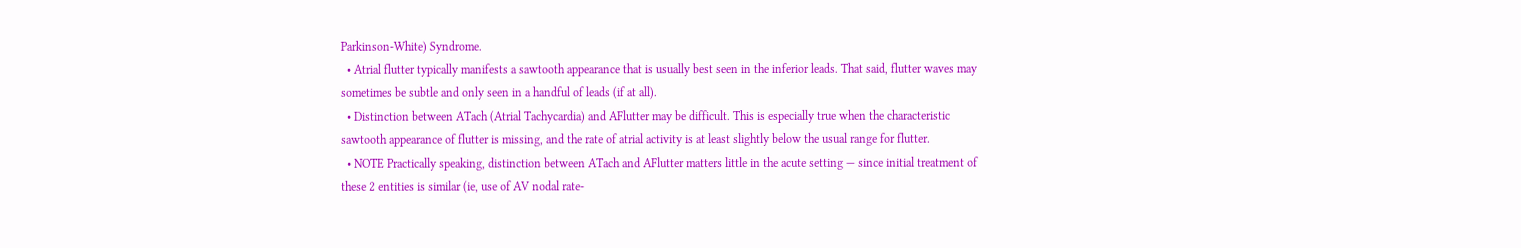Parkinson-White) Syndrome.
  • Atrial flutter typically manifests a sawtooth appearance that is usually best seen in the inferior leads. That said, flutter waves may sometimes be subtle and only seen in a handful of leads (if at all).
  • Distinction between ATach (Atrial Tachycardia) and AFlutter may be difficult. This is especially true when the characteristic sawtooth appearance of flutter is missing, and the rate of atrial activity is at least slightly below the usual range for flutter.
  • NOTE Practically speaking, distinction between ATach and AFlutter matters little in the acute setting — since initial treatment of these 2 entities is similar (ie, use of AV nodal rate-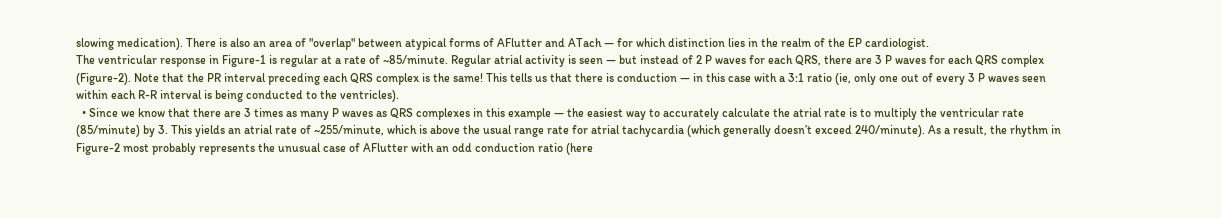slowing medication). There is also an area of "overlap" between atypical forms of AFlutter and ATach — for which distinction lies in the realm of the EP cardiologist.
The ventricular response in Figure-1 is regular at a rate of ~85/minute. Regular atrial activity is seen — but instead of 2 P waves for each QRS, there are 3 P waves for each QRS complex (Figure-2). Note that the PR interval preceding each QRS complex is the same! This tells us that there is conduction — in this case with a 3:1 ratio (ie, only one out of every 3 P waves seen within each R-R interval is being conducted to the ventricles).
  • Since we know that there are 3 times as many P waves as QRS complexes in this example — the easiest way to accurately calculate the atrial rate is to multiply the ventricular rate (85/minute) by 3. This yields an atrial rate of ~255/minute, which is above the usual range rate for atrial tachycardia (which generally doesn’t exceed 240/minute). As a result, the rhythm in Figure-2 most probably represents the unusual case of AFlutter with an odd conduction ratio (here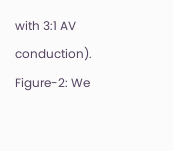with 3:1 AV conduction).
Figure-2: We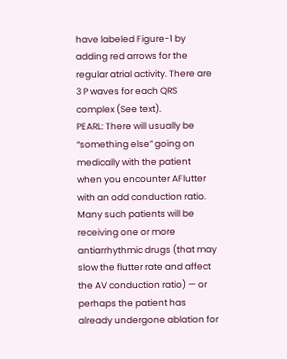have labeled Figure-1 by adding red arrows for the regular atrial activity. There are 3 P waves for each QRS complex (See text).
PEARL: There will usually be “something else” going on medically with the patient when you encounter AFlutter with an odd conduction ratio. Many such patients will be receiving one or more antiarrhythmic drugs (that may slow the flutter rate and affect the AV conduction ratio) — or perhaps the patient has already undergone ablation for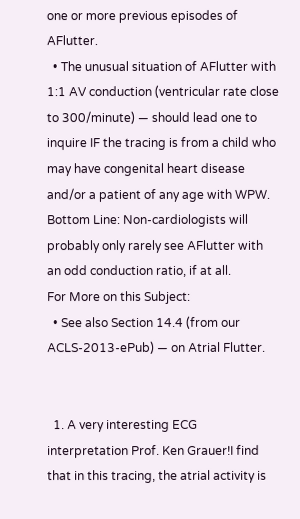one or more previous episodes of AFlutter.
  • The unusual situation of AFlutter with 1:1 AV conduction (ventricular rate close to 300/minute) — should lead one to inquire IF the tracing is from a child who may have congenital heart disease and/or a patient of any age with WPW. Bottom Line: Non-cardiologists will probably only rarely see AFlutter with an odd conduction ratio, if at all.
For More on this Subject:
  • See also Section 14.4 (from our ACLS-2013-ePub) — on Atrial Flutter.


  1. A very interesting ECG interpretation Prof. Ken Grauer!I find that in this tracing, the atrial activity is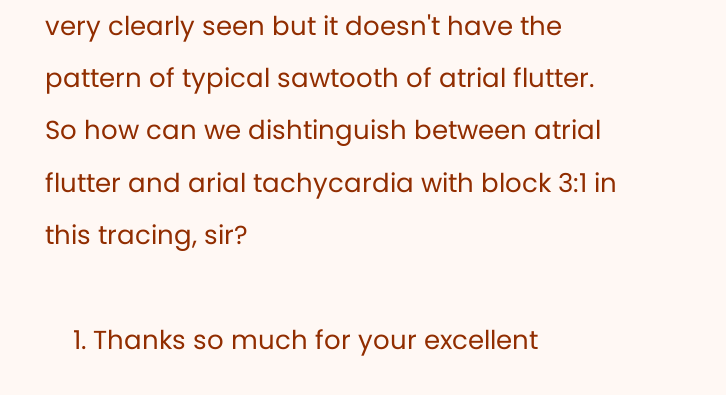very clearly seen but it doesn't have the pattern of typical sawtooth of atrial flutter. So how can we dishtinguish between atrial flutter and arial tachycardia with block 3:1 in this tracing, sir?

    1. Thanks so much for your excellent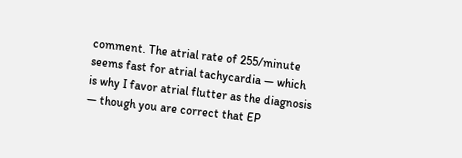comment. The atrial rate of 255/minute seems fast for atrial tachycardia — which is why I favor atrial flutter as the diagnosis — though you are correct that EP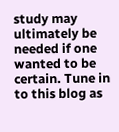study may ultimately be needed if one wanted to be certain. Tune in to this blog as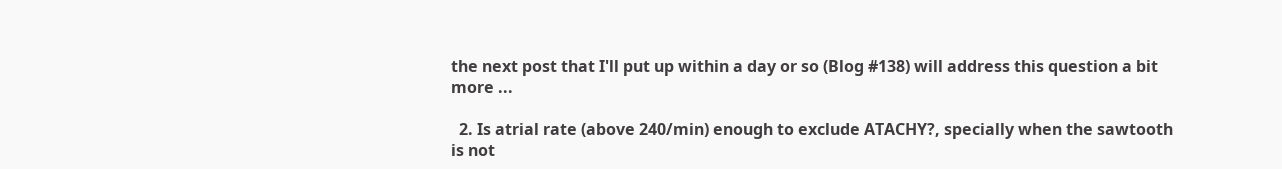the next post that I'll put up within a day or so (Blog #138) will address this question a bit more ...

  2. Is atrial rate (above 240/min) enough to exclude ATACHY?, specially when the sawtooth is not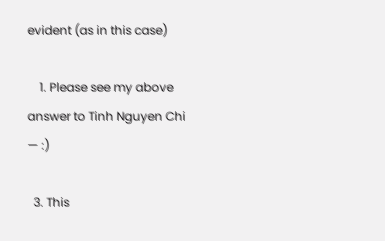evident (as in this case)

    1. Please see my above answer to Tinh Nguyen Chi — :)

  3. This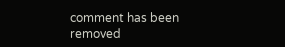comment has been removed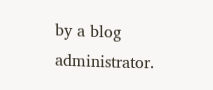by a blog administrator.